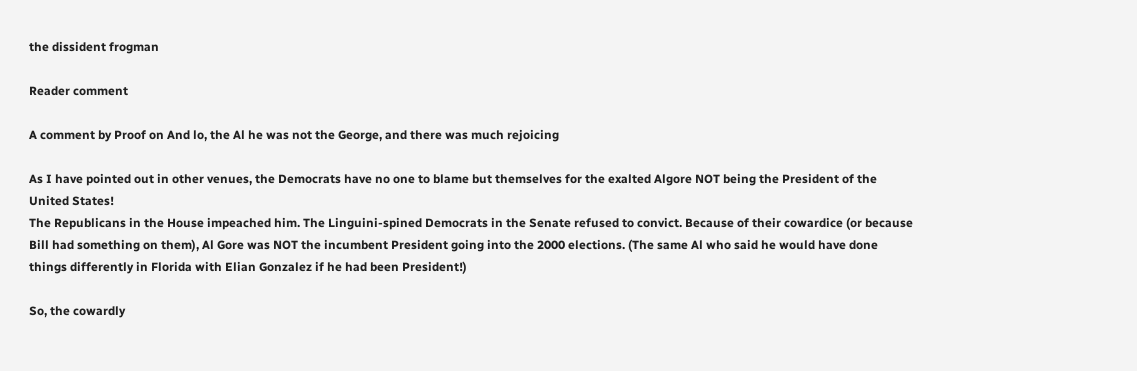the dissident frogman

Reader comment

A comment by Proof on And lo, the Al he was not the George, and there was much rejoicing

As I have pointed out in other venues, the Democrats have no one to blame but themselves for the exalted Algore NOT being the President of the United States!
The Republicans in the House impeached him. The Linguini-spined Democrats in the Senate refused to convict. Because of their cowardice (or because Bill had something on them), Al Gore was NOT the incumbent President going into the 2000 elections. (The same Al who said he would have done things differently in Florida with Elian Gonzalez if he had been President!)

So, the cowardly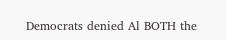Democrats denied Al BOTH the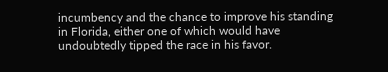incumbency and the chance to improve his standing in Florida, either one of which would have undoubtedly tipped the race in his favor.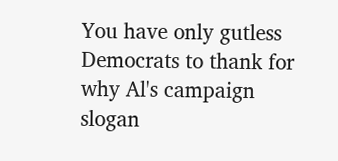You have only gutless Democrats to thank for why Al's campaign slogan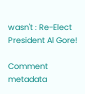wasn't : Re-Elect President Al Gore!

Comment metadata